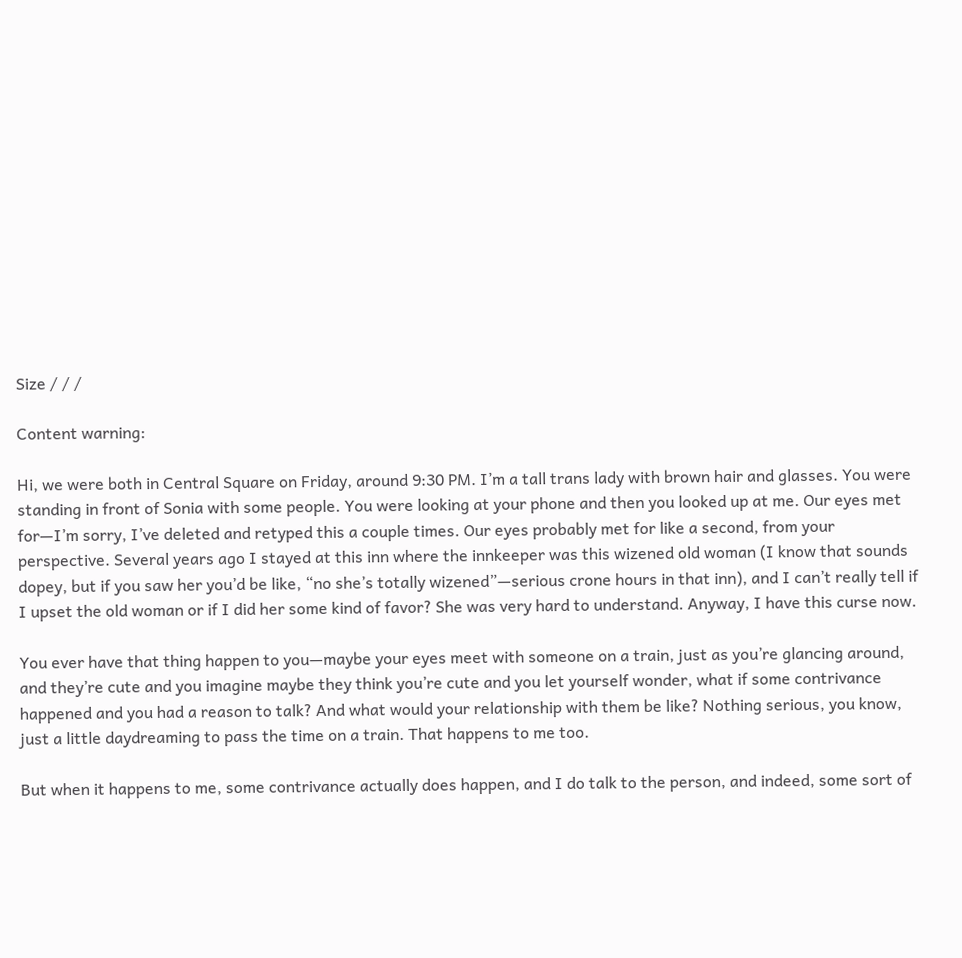Size / / /

Content warning:

Hi, we were both in Central Square on Friday, around 9:30 PM. I’m a tall trans lady with brown hair and glasses. You were standing in front of Sonia with some people. You were looking at your phone and then you looked up at me. Our eyes met for—I’m sorry, I’ve deleted and retyped this a couple times. Our eyes probably met for like a second, from your perspective. Several years ago I stayed at this inn where the innkeeper was this wizened old woman (I know that sounds dopey, but if you saw her you’d be like, “no she’s totally wizened”—serious crone hours in that inn), and I can’t really tell if I upset the old woman or if I did her some kind of favor? She was very hard to understand. Anyway, I have this curse now.

You ever have that thing happen to you—maybe your eyes meet with someone on a train, just as you’re glancing around, and they’re cute and you imagine maybe they think you’re cute and you let yourself wonder, what if some contrivance happened and you had a reason to talk? And what would your relationship with them be like? Nothing serious, you know, just a little daydreaming to pass the time on a train. That happens to me too.

But when it happens to me, some contrivance actually does happen, and I do talk to the person, and indeed, some sort of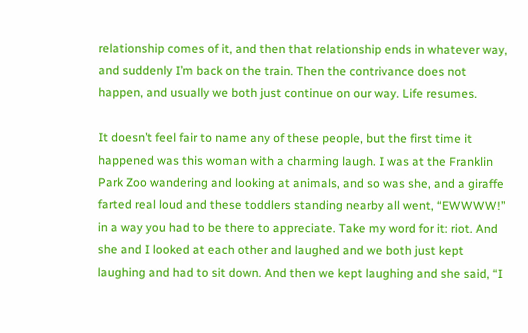relationship comes of it, and then that relationship ends in whatever way, and suddenly I’m back on the train. Then the contrivance does not happen, and usually we both just continue on our way. Life resumes.

It doesn’t feel fair to name any of these people, but the first time it happened was this woman with a charming laugh. I was at the Franklin Park Zoo wandering and looking at animals, and so was she, and a giraffe farted real loud and these toddlers standing nearby all went, “EWWWW!” in a way you had to be there to appreciate. Take my word for it: riot. And she and I looked at each other and laughed and we both just kept laughing and had to sit down. And then we kept laughing and she said, “I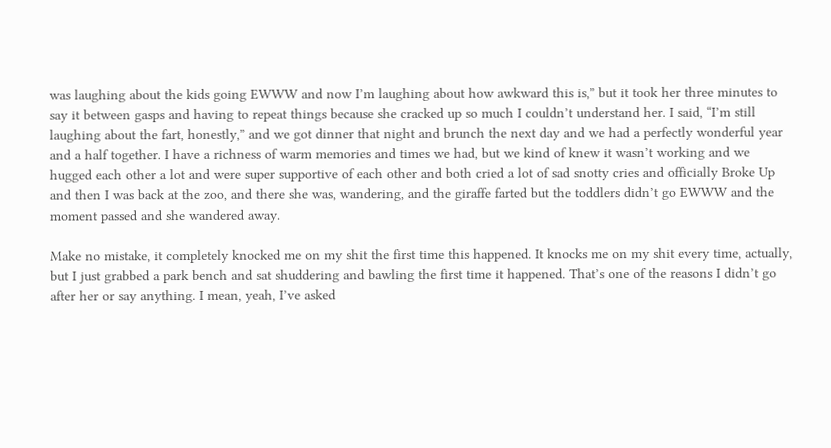was laughing about the kids going EWWW and now I’m laughing about how awkward this is,” but it took her three minutes to say it between gasps and having to repeat things because she cracked up so much I couldn’t understand her. I said, “I’m still laughing about the fart, honestly,” and we got dinner that night and brunch the next day and we had a perfectly wonderful year and a half together. I have a richness of warm memories and times we had, but we kind of knew it wasn’t working and we hugged each other a lot and were super supportive of each other and both cried a lot of sad snotty cries and officially Broke Up and then I was back at the zoo, and there she was, wandering, and the giraffe farted but the toddlers didn’t go EWWW and the moment passed and she wandered away.

Make no mistake, it completely knocked me on my shit the first time this happened. It knocks me on my shit every time, actually, but I just grabbed a park bench and sat shuddering and bawling the first time it happened. That’s one of the reasons I didn’t go after her or say anything. I mean, yeah, I’ve asked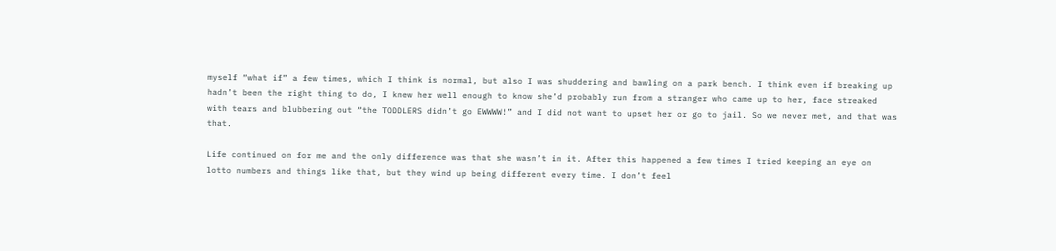myself “what if” a few times, which I think is normal, but also I was shuddering and bawling on a park bench. I think even if breaking up hadn’t been the right thing to do, I knew her well enough to know she’d probably run from a stranger who came up to her, face streaked with tears and blubbering out “the TODDLERS didn’t go EWWWW!” and I did not want to upset her or go to jail. So we never met, and that was that.

Life continued on for me and the only difference was that she wasn’t in it. After this happened a few times I tried keeping an eye on lotto numbers and things like that, but they wind up being different every time. I don’t feel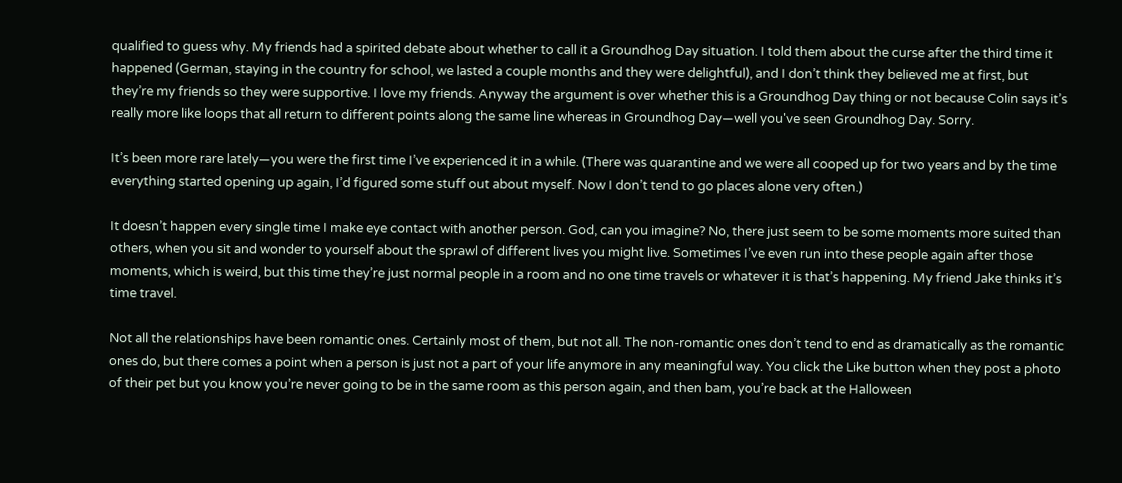qualified to guess why. My friends had a spirited debate about whether to call it a Groundhog Day situation. I told them about the curse after the third time it happened (German, staying in the country for school, we lasted a couple months and they were delightful), and I don’t think they believed me at first, but they’re my friends so they were supportive. I love my friends. Anyway the argument is over whether this is a Groundhog Day thing or not because Colin says it’s really more like loops that all return to different points along the same line whereas in Groundhog Day—well you've seen Groundhog Day. Sorry.

It’s been more rare lately—you were the first time I’ve experienced it in a while. (There was quarantine and we were all cooped up for two years and by the time everything started opening up again, I’d figured some stuff out about myself. Now I don’t tend to go places alone very often.)

It doesn’t happen every single time I make eye contact with another person. God, can you imagine? No, there just seem to be some moments more suited than others, when you sit and wonder to yourself about the sprawl of different lives you might live. Sometimes I’ve even run into these people again after those moments, which is weird, but this time they’re just normal people in a room and no one time travels or whatever it is that’s happening. My friend Jake thinks it’s time travel.

Not all the relationships have been romantic ones. Certainly most of them, but not all. The non-romantic ones don’t tend to end as dramatically as the romantic ones do, but there comes a point when a person is just not a part of your life anymore in any meaningful way. You click the Like button when they post a photo of their pet but you know you’re never going to be in the same room as this person again, and then bam, you’re back at the Halloween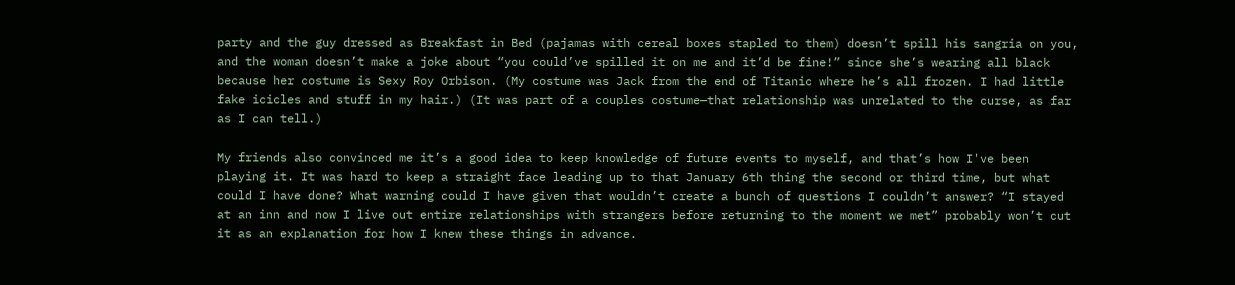party and the guy dressed as Breakfast in Bed (pajamas with cereal boxes stapled to them) doesn’t spill his sangria on you, and the woman doesn’t make a joke about “you could’ve spilled it on me and it’d be fine!” since she’s wearing all black because her costume is Sexy Roy Orbison. (My costume was Jack from the end of Titanic where he’s all frozen. I had little fake icicles and stuff in my hair.) (It was part of a couples costume—that relationship was unrelated to the curse, as far as I can tell.)

My friends also convinced me it’s a good idea to keep knowledge of future events to myself, and that’s how I've been playing it. It was hard to keep a straight face leading up to that January 6th thing the second or third time, but what could I have done? What warning could I have given that wouldn’t create a bunch of questions I couldn’t answer? “I stayed at an inn and now I live out entire relationships with strangers before returning to the moment we met” probably won’t cut it as an explanation for how I knew these things in advance.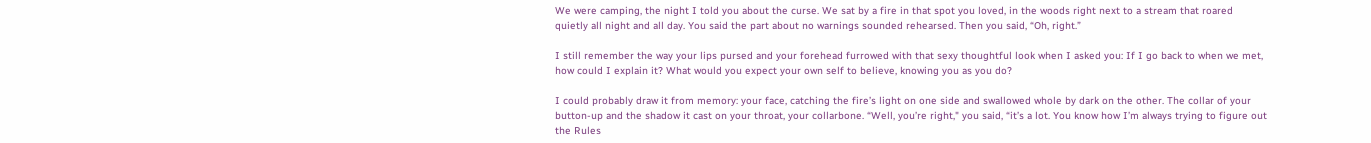We were camping, the night I told you about the curse. We sat by a fire in that spot you loved, in the woods right next to a stream that roared quietly all night and all day. You said the part about no warnings sounded rehearsed. Then you said, “Oh, right.”

I still remember the way your lips pursed and your forehead furrowed with that sexy thoughtful look when I asked you: If I go back to when we met, how could I explain it? What would you expect your own self to believe, knowing you as you do?

I could probably draw it from memory: your face, catching the fire’s light on one side and swallowed whole by dark on the other. The collar of your button-up and the shadow it cast on your throat, your collarbone. “Well, you’re right," you said, “it’s a lot. You know how I’m always trying to figure out the Rules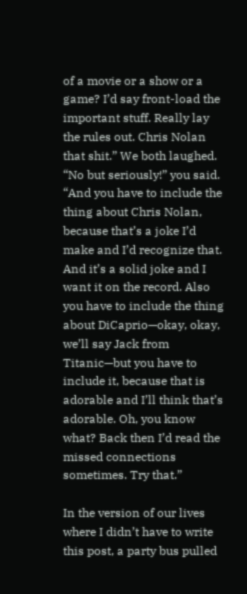of a movie or a show or a game? I’d say front-load the important stuff. Really lay the rules out. Chris Nolan that shit.” We both laughed. “No but seriously!” you said. “And you have to include the thing about Chris Nolan, because that’s a joke I’d make and I’d recognize that. And it’s a solid joke and I want it on the record. Also you have to include the thing about DiCaprio—okay, okay, we’ll say Jack from Titanic—but you have to include it, because that is adorable and I’ll think that’s adorable. Oh, you know what? Back then I’d read the missed connections sometimes. Try that.”

In the version of our lives where I didn’t have to write this post, a party bus pulled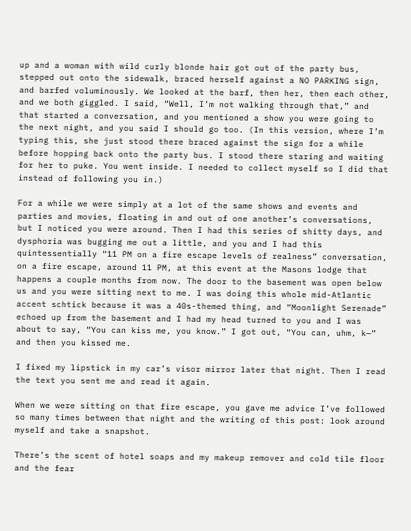up and a woman with wild curly blonde hair got out of the party bus, stepped out onto the sidewalk, braced herself against a NO PARKING sign, and barfed voluminously. We looked at the barf, then her, then each other, and we both giggled. I said, “Well, I’m not walking through that,” and that started a conversation, and you mentioned a show you were going to the next night, and you said I should go too. (In this version, where I’m typing this, she just stood there braced against the sign for a while before hopping back onto the party bus. I stood there staring and waiting for her to puke. You went inside. I needed to collect myself so I did that instead of following you in.)

For a while we were simply at a lot of the same shows and events and parties and movies, floating in and out of one another’s conversations, but I noticed you were around. Then I had this series of shitty days, and dysphoria was bugging me out a little, and you and I had this quintessentially “11 PM on a fire escape levels of realness” conversation, on a fire escape, around 11 PM, at this event at the Masons lodge that happens a couple months from now. The door to the basement was open below us and you were sitting next to me. I was doing this whole mid-Atlantic accent schtick because it was a 40s-themed thing, and “Moonlight Serenade” echoed up from the basement and I had my head turned to you and I was about to say, “You can kiss me, you know.” I got out, “You can, uhm, k—” and then you kissed me.

I fixed my lipstick in my car’s visor mirror later that night. Then I read the text you sent me and read it again.

When we were sitting on that fire escape, you gave me advice I’ve followed so many times between that night and the writing of this post: look around myself and take a snapshot.

There’s the scent of hotel soaps and my makeup remover and cold tile floor and the fear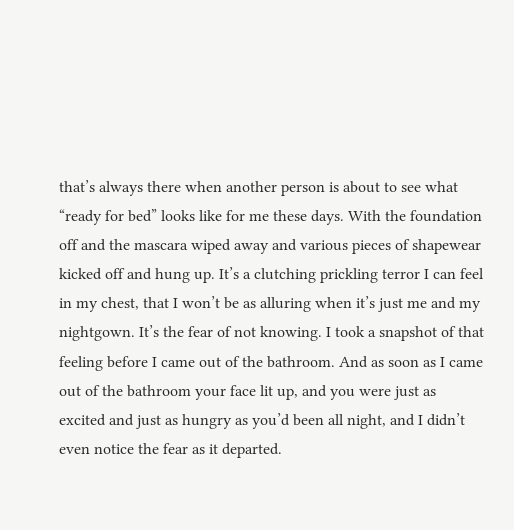that’s always there when another person is about to see what “ready for bed” looks like for me these days. With the foundation off and the mascara wiped away and various pieces of shapewear kicked off and hung up. It’s a clutching prickling terror I can feel in my chest, that I won’t be as alluring when it’s just me and my nightgown. It’s the fear of not knowing. I took a snapshot of that feeling before I came out of the bathroom. And as soon as I came out of the bathroom your face lit up, and you were just as excited and just as hungry as you’d been all night, and I didn’t even notice the fear as it departed.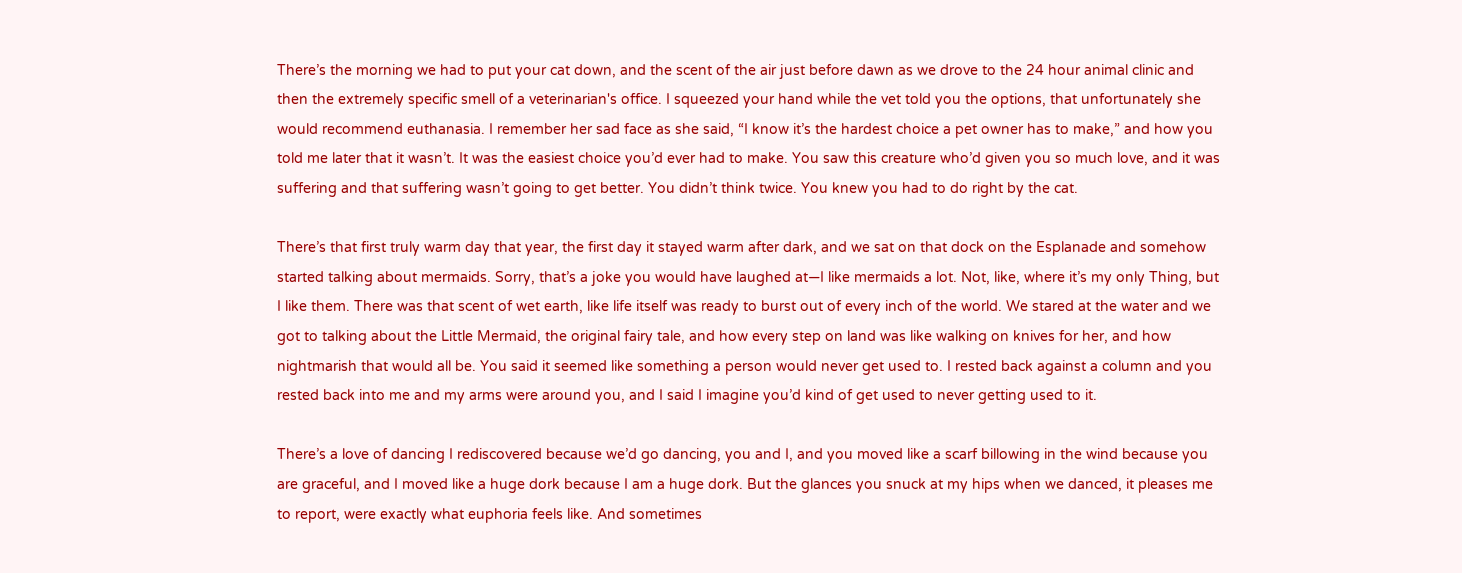There’s the morning we had to put your cat down, and the scent of the air just before dawn as we drove to the 24 hour animal clinic and then the extremely specific smell of a veterinarian's office. I squeezed your hand while the vet told you the options, that unfortunately she would recommend euthanasia. I remember her sad face as she said, “I know it’s the hardest choice a pet owner has to make,” and how you told me later that it wasn’t. It was the easiest choice you’d ever had to make. You saw this creature who’d given you so much love, and it was suffering and that suffering wasn’t going to get better. You didn’t think twice. You knew you had to do right by the cat.

There’s that first truly warm day that year, the first day it stayed warm after dark, and we sat on that dock on the Esplanade and somehow started talking about mermaids. Sorry, that’s a joke you would have laughed at—I like mermaids a lot. Not, like, where it’s my only Thing, but I like them. There was that scent of wet earth, like life itself was ready to burst out of every inch of the world. We stared at the water and we got to talking about the Little Mermaid, the original fairy tale, and how every step on land was like walking on knives for her, and how nightmarish that would all be. You said it seemed like something a person would never get used to. I rested back against a column and you rested back into me and my arms were around you, and I said I imagine you’d kind of get used to never getting used to it.

There’s a love of dancing I rediscovered because we’d go dancing, you and I, and you moved like a scarf billowing in the wind because you are graceful, and I moved like a huge dork because I am a huge dork. But the glances you snuck at my hips when we danced, it pleases me to report, were exactly what euphoria feels like. And sometimes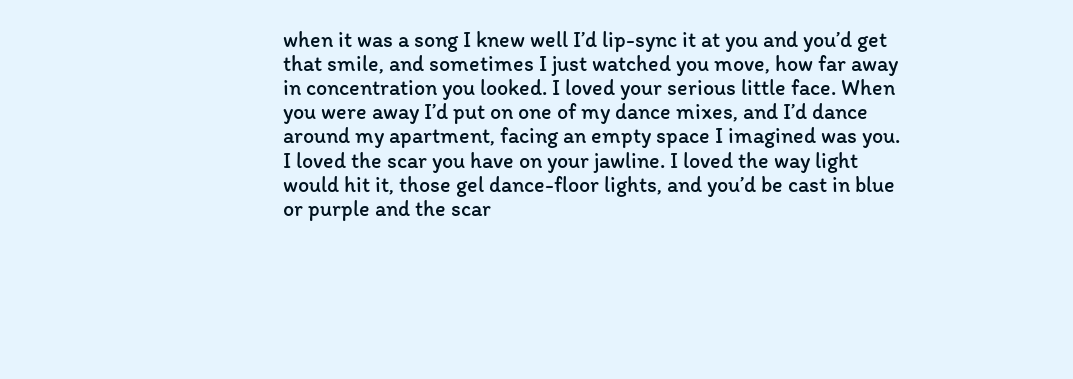when it was a song I knew well I’d lip-sync it at you and you’d get that smile, and sometimes I just watched you move, how far away in concentration you looked. I loved your serious little face. When you were away I’d put on one of my dance mixes, and I’d dance around my apartment, facing an empty space I imagined was you. I loved the scar you have on your jawline. I loved the way light would hit it, those gel dance-floor lights, and you’d be cast in blue or purple and the scar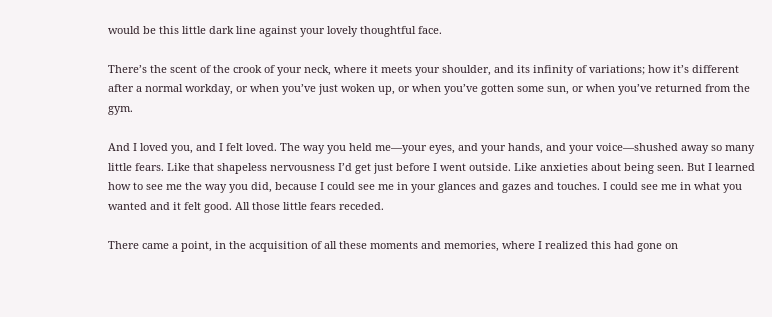would be this little dark line against your lovely thoughtful face.

There’s the scent of the crook of your neck, where it meets your shoulder, and its infinity of variations; how it’s different after a normal workday, or when you’ve just woken up, or when you’ve gotten some sun, or when you’ve returned from the gym.

And I loved you, and I felt loved. The way you held me—your eyes, and your hands, and your voice—shushed away so many little fears. Like that shapeless nervousness I’d get just before I went outside. Like anxieties about being seen. But I learned how to see me the way you did, because I could see me in your glances and gazes and touches. I could see me in what you wanted and it felt good. All those little fears receded.

There came a point, in the acquisition of all these moments and memories, where I realized this had gone on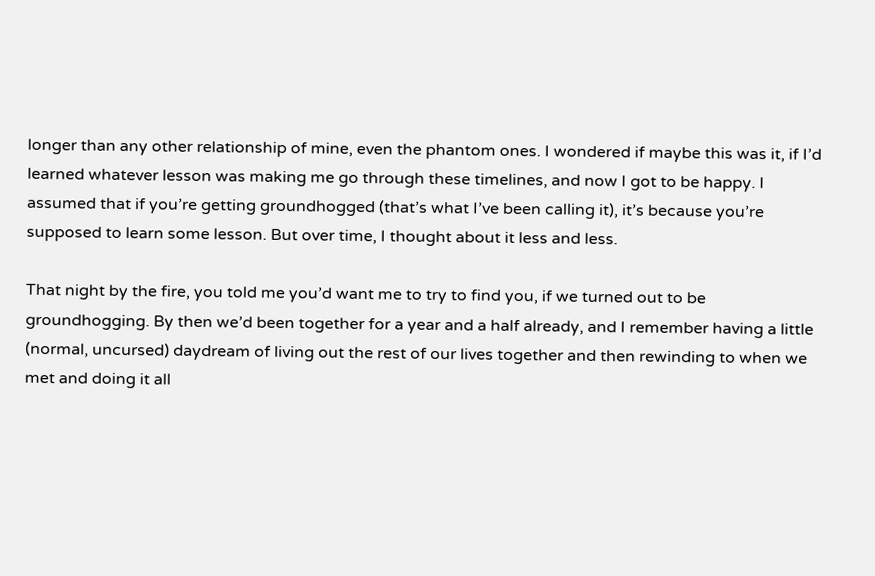longer than any other relationship of mine, even the phantom ones. I wondered if maybe this was it, if I’d learned whatever lesson was making me go through these timelines, and now I got to be happy. I assumed that if you’re getting groundhogged (that’s what I’ve been calling it), it’s because you’re supposed to learn some lesson. But over time, I thought about it less and less.

That night by the fire, you told me you’d want me to try to find you, if we turned out to be groundhogging. By then we’d been together for a year and a half already, and I remember having a little (normal, uncursed) daydream of living out the rest of our lives together and then rewinding to when we met and doing it all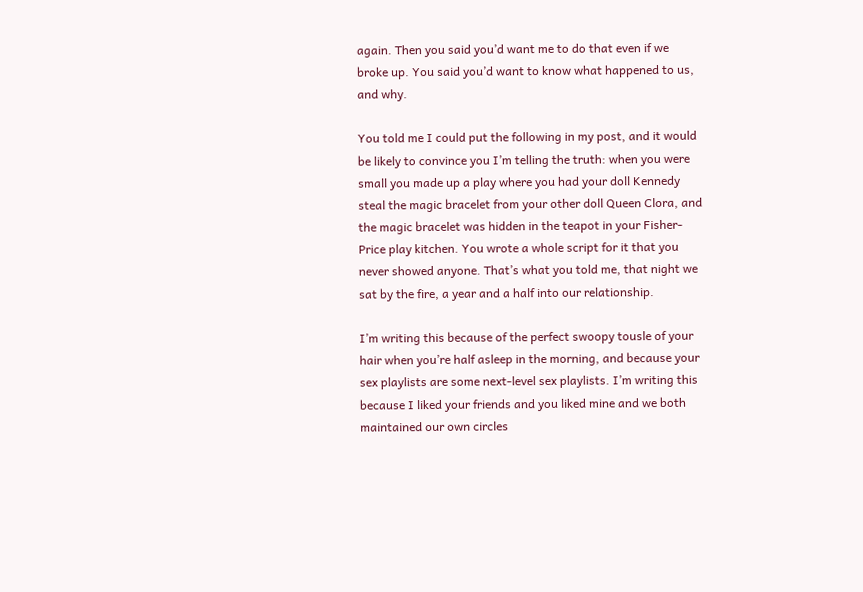again. Then you said you’d want me to do that even if we broke up. You said you’d want to know what happened to us, and why.

You told me I could put the following in my post, and it would be likely to convince you I’m telling the truth: when you were small you made up a play where you had your doll Kennedy steal the magic bracelet from your other doll Queen Clora, and the magic bracelet was hidden in the teapot in your Fisher-Price play kitchen. You wrote a whole script for it that you never showed anyone. That’s what you told me, that night we sat by the fire, a year and a half into our relationship.

I’m writing this because of the perfect swoopy tousle of your hair when you’re half asleep in the morning, and because your sex playlists are some next-level sex playlists. I’m writing this because I liked your friends and you liked mine and we both maintained our own circles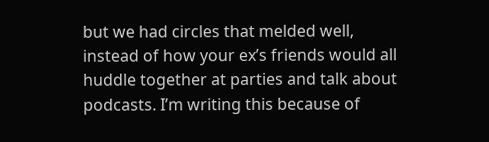but we had circles that melded well, instead of how your ex’s friends would all huddle together at parties and talk about podcasts. I’m writing this because of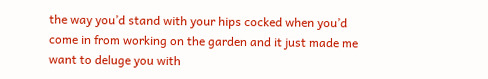the way you’d stand with your hips cocked when you’d come in from working on the garden and it just made me want to deluge you with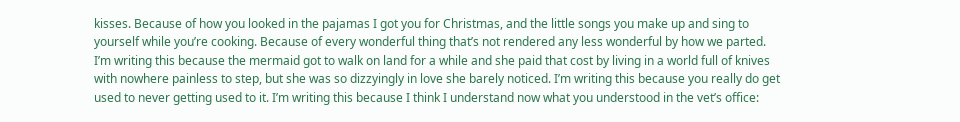kisses. Because of how you looked in the pajamas I got you for Christmas, and the little songs you make up and sing to yourself while you’re cooking. Because of every wonderful thing that’s not rendered any less wonderful by how we parted. I’m writing this because the mermaid got to walk on land for a while and she paid that cost by living in a world full of knives with nowhere painless to step, but she was so dizzyingly in love she barely noticed. I’m writing this because you really do get used to never getting used to it. I’m writing this because I think I understand now what you understood in the vet’s office: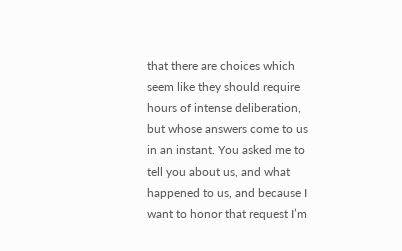that there are choices which seem like they should require hours of intense deliberation, but whose answers come to us in an instant. You asked me to tell you about us, and what happened to us, and because I want to honor that request I’m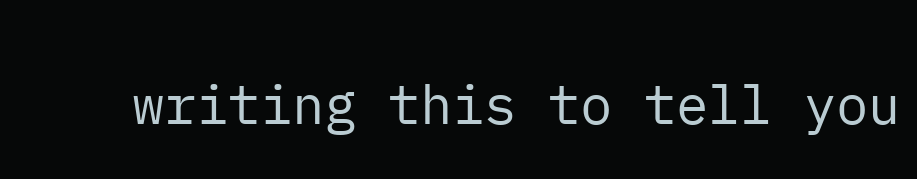writing this to tell you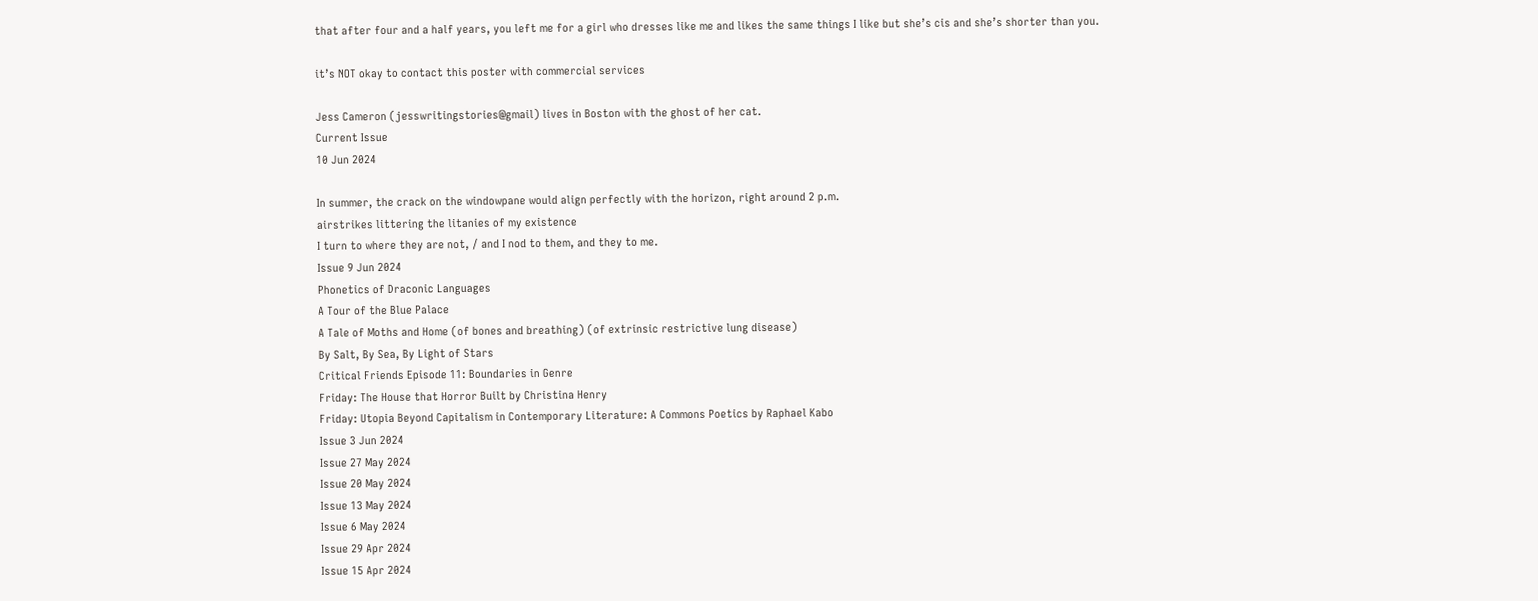that after four and a half years, you left me for a girl who dresses like me and likes the same things I like but she’s cis and she’s shorter than you.

it’s NOT okay to contact this poster with commercial services

Jess Cameron (jesswritingstories@gmail) lives in Boston with the ghost of her cat.
Current Issue
10 Jun 2024

In summer, the crack on the windowpane would align perfectly with the horizon, right around 2 p.m.
airstrikes littering the litanies of my existence
I turn to where they are not, / and I nod to them, and they to me.
Issue 9 Jun 2024
Phonetics of Draconic Languages
A Tour of the Blue Palace
A Tale of Moths and Home (of bones and breathing) (of extrinsic restrictive lung disease)
By Salt, By Sea, By Light of Stars
Critical Friends Episode 11: Boundaries in Genre
Friday: The House that Horror Built by Christina Henry
Friday: Utopia Beyond Capitalism in Contemporary Literature: A Commons Poetics by Raphael Kabo
Issue 3 Jun 2024
Issue 27 May 2024
Issue 20 May 2024
Issue 13 May 2024
Issue 6 May 2024
Issue 29 Apr 2024
Issue 15 Apr 2024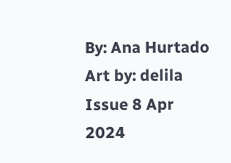By: Ana Hurtado
Art by: delila
Issue 8 Apr 2024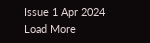Issue 1 Apr 2024
Load More